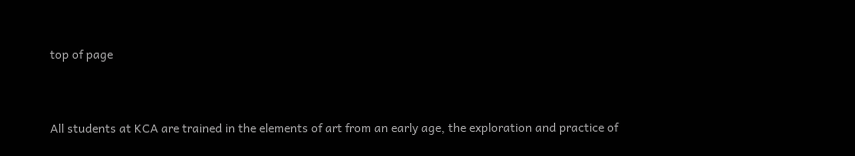top of page


All students at KCA are trained in the elements of art from an early age, the exploration and practice of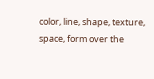color, line, shape, texture, space, form over the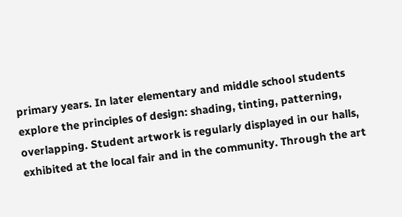primary years. In later elementary and middle school students explore the principles of design: shading, tinting, patterning, overlapping. Student artwork is regularly displayed in our halls, exhibited at the local fair and in the community. Through the art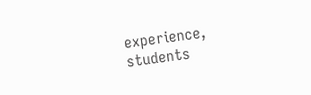experience, students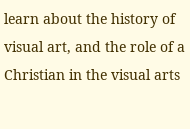learn about the history of visual art, and the role of a Christian in the visual arts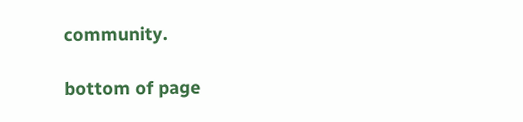community.

bottom of page